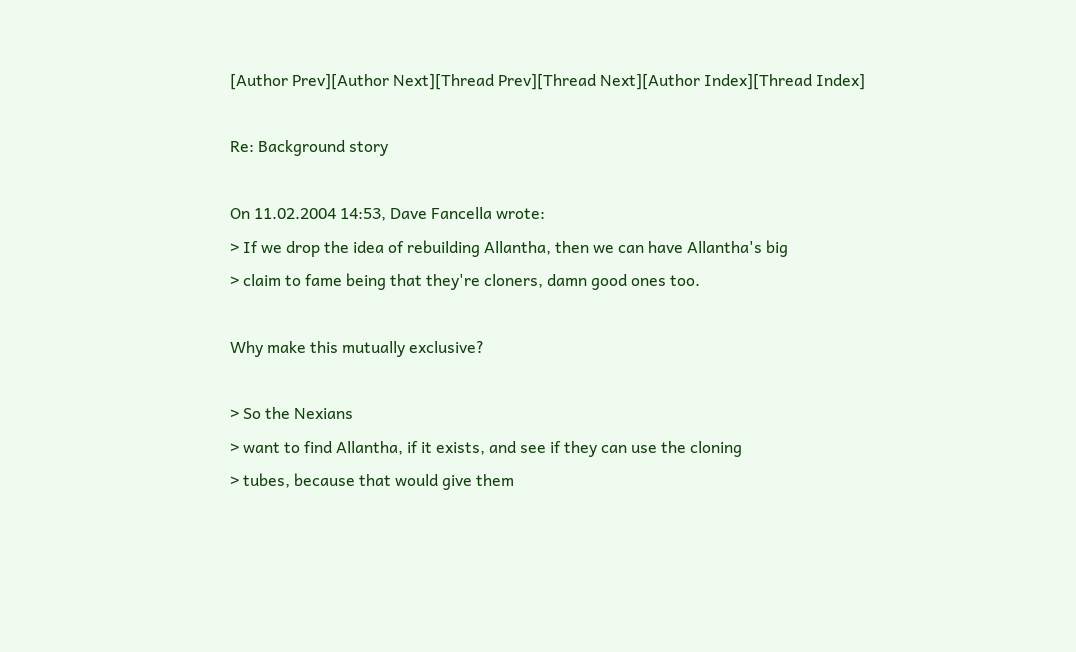[Author Prev][Author Next][Thread Prev][Thread Next][Author Index][Thread Index]

Re: Background story

On 11.02.2004 14:53, Dave Fancella wrote:
> If we drop the idea of rebuilding Allantha, then we can have Allantha's big
> claim to fame being that they're cloners, damn good ones too.

Why make this mutually exclusive?

> So the Nexians
> want to find Allantha, if it exists, and see if they can use the cloning
> tubes, because that would give them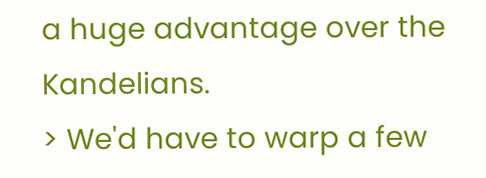a huge advantage over the Kandelians.
> We'd have to warp a few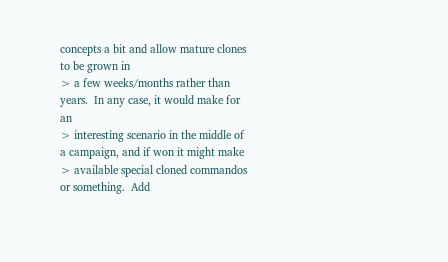concepts a bit and allow mature clones to be grown in
> a few weeks/months rather than years.  In any case, it would make for an
> interesting scenario in the middle of a campaign, and if won it might make
> available special cloned commandos or something.  Add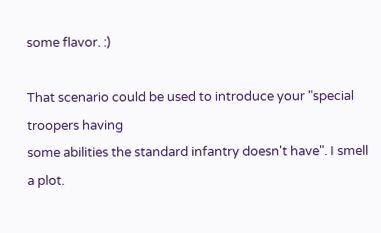some flavor. :)

That scenario could be used to introduce your "special troopers having
some abilities the standard infantry doesn't have". I smell a plot.